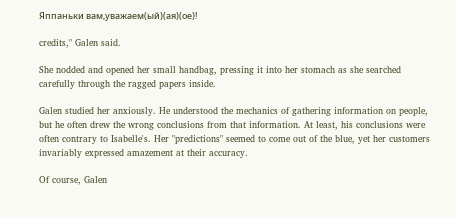Яппаньки вам,уважаем(ый)(ая)(ое)!

credits," Galen said.

She nodded and opened her small handbag, pressing it into her stomach as she searched carefully through the ragged papers inside.

Galen studied her anxiously. He understood the mechanics of gathering information on people, but he often drew the wrong conclusions from that information. At least, his conclusions were often contrary to Isabelle's. Her "predictions" seemed to come out of the blue, yet her customers invariably expressed amazement at their accuracy.

Of course, Galen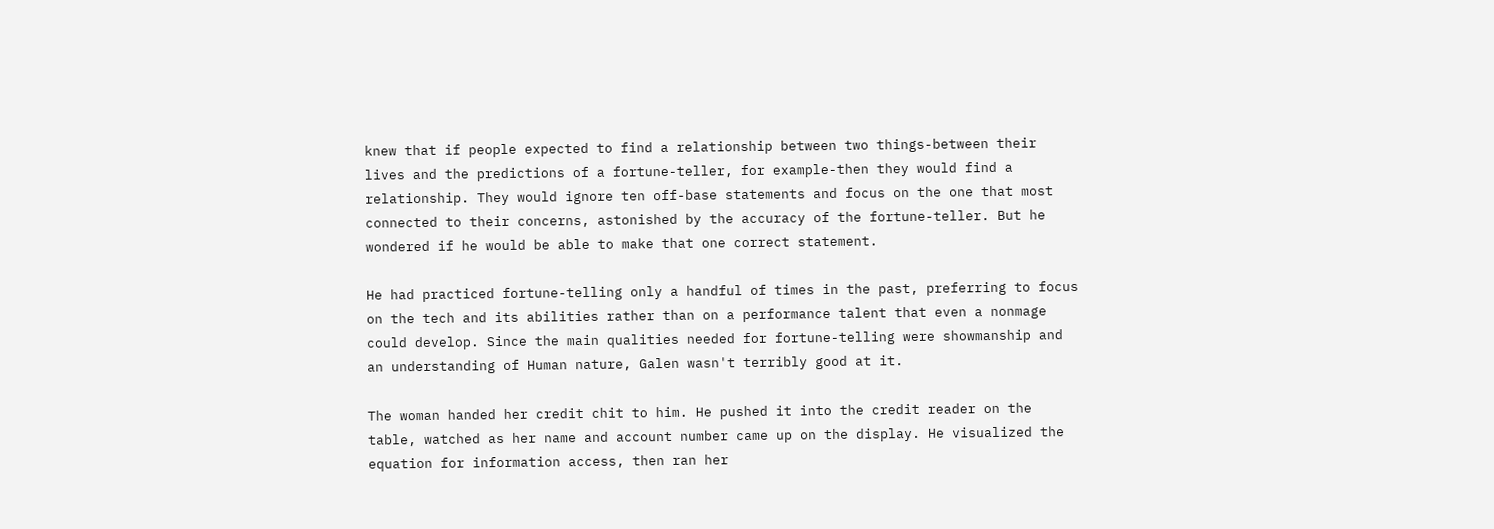knew that if people expected to find a relationship between two things-between their lives and the predictions of a fortune-teller, for example-then they would find a relationship. They would ignore ten off-base statements and focus on the one that most connected to their concerns, astonished by the accuracy of the fortune-teller. But he wondered if he would be able to make that one correct statement.

He had practiced fortune-telling only a handful of times in the past, preferring to focus on the tech and its abilities rather than on a performance talent that even a nonmage could develop. Since the main qualities needed for fortune-telling were showmanship and an understanding of Human nature, Galen wasn't terribly good at it.

The woman handed her credit chit to him. He pushed it into the credit reader on the table, watched as her name and account number came up on the display. He visualized the equation for information access, then ran her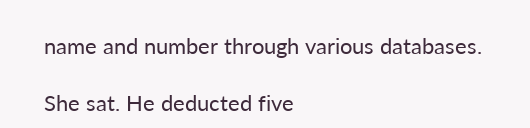name and number through various databases.

She sat. He deducted five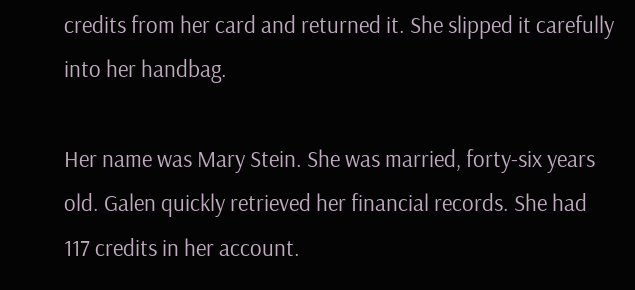credits from her card and returned it. She slipped it carefully into her handbag.

Her name was Mary Stein. She was married, forty-six years old. Galen quickly retrieved her financial records. She had 117 credits in her account.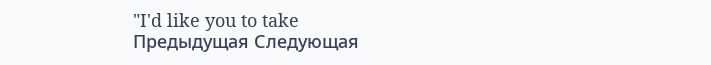"I'd like you to take
Предыдущая Следующая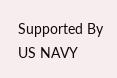Supported By US NAVY